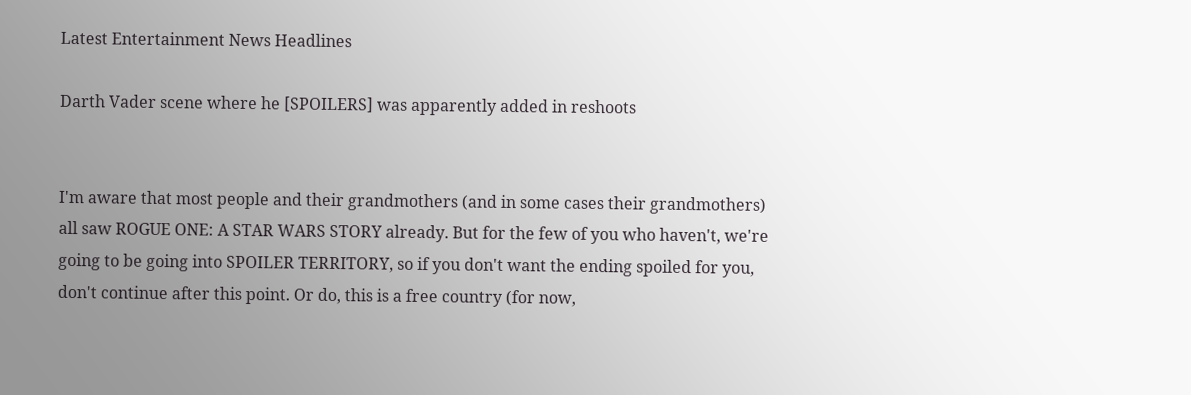Latest Entertainment News Headlines

Darth Vader scene where he [SPOILERS] was apparently added in reshoots


I'm aware that most people and their grandmothers (and in some cases their grandmothers) all saw ROGUE ONE: A STAR WARS STORY already. But for the few of you who haven't, we're going to be going into SPOILER TERRITORY, so if you don't want the ending spoiled for you, don't continue after this point. Or do, this is a free country (for now,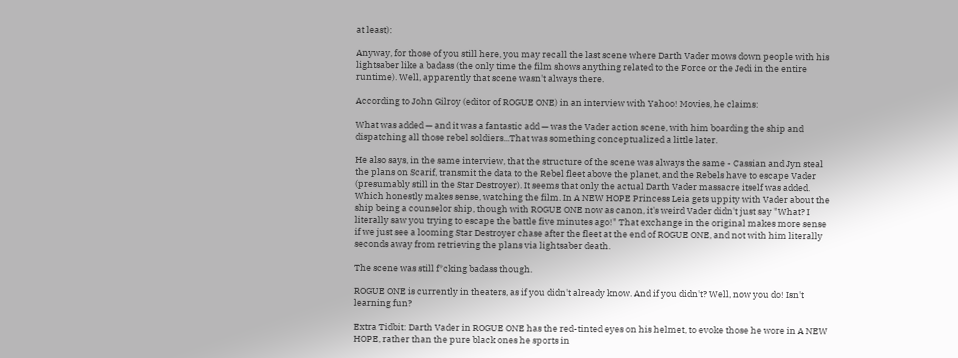at least):

Anyway, for those of you still here, you may recall the last scene where Darth Vader mows down people with his lightsaber like a badass (the only time the film shows anything related to the Force or the Jedi in the entire runtime). Well, apparently that scene wasn't always there.

According to John Gilroy (editor of ROGUE ONE) in an interview with Yahoo! Movies, he claims:

What was added — and it was a fantastic add — was the Vader action scene, with him boarding the ship and dispatching all those rebel soldiers...That was something conceptualized a little later.

He also says, in the same interview, that the structure of the scene was always the same - Cassian and Jyn steal the plans on Scarif, transmit the data to the Rebel fleet above the planet, and the Rebels have to escape Vader (presumably still in the Star Destroyer). It seems that only the actual Darth Vader massacre itself was added. Which honestly makes sense, watching the film. In A NEW HOPE Princess Leia gets uppity with Vader about the ship being a counselor ship, though with ROGUE ONE now as canon, it's weird Vader didn't just say "What? I literally saw you trying to escape the battle five minutes ago!" That exchange in the original makes more sense if we just see a looming Star Destroyer chase after the fleet at the end of ROGUE ONE, and not with him literally seconds away from retrieving the plans via lightsaber death.

The scene was still f*cking badass though.

ROGUE ONE is currently in theaters, as if you didn't already know. And if you didn't? Well, now you do! Isn't learning fun?

Extra Tidbit: Darth Vader in ROGUE ONE has the red-tinted eyes on his helmet, to evoke those he wore in A NEW HOPE, rather than the pure black ones he sports in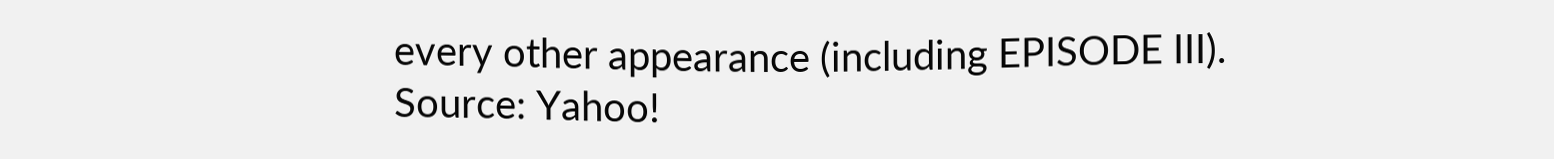every other appearance (including EPISODE III).
Source: Yahoo!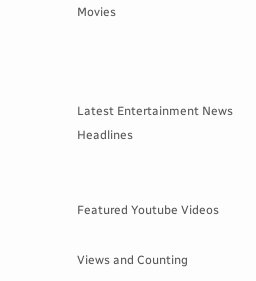Movies



Latest Entertainment News Headlines


Featured Youtube Videos

Views and Counting